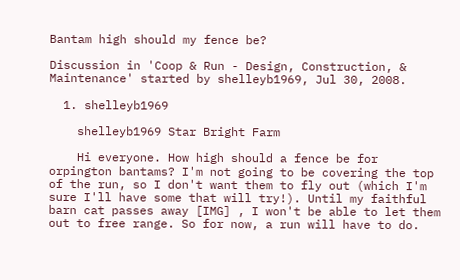Bantam high should my fence be?

Discussion in 'Coop & Run - Design, Construction, & Maintenance' started by shelleyb1969, Jul 30, 2008.

  1. shelleyb1969

    shelleyb1969 Star Bright Farm

    Hi everyone. How high should a fence be for orpington bantams? I'm not going to be covering the top of the run, so I don't want them to fly out (which I'm sure I'll have some that will try!). Until my faithful barn cat passes away [IMG] , I won't be able to let them out to free range. So for now, a run will have to do.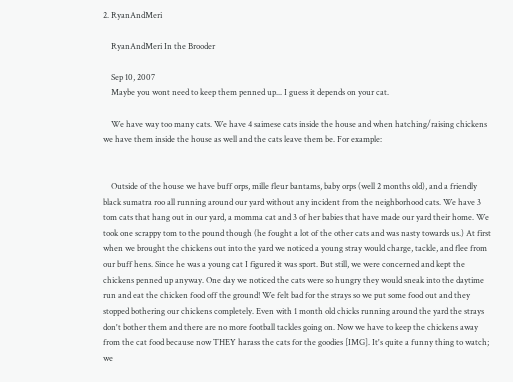2. RyanAndMeri

    RyanAndMeri In the Brooder

    Sep 10, 2007
    Maybe you wont need to keep them penned up... I guess it depends on your cat.

    We have way too many cats. We have 4 saimese cats inside the house and when hatching/raising chickens we have them inside the house as well and the cats leave them be. For example:


    Outside of the house we have buff orps, mille fleur bantams, baby orps (well 2 months old), and a friendly black sumatra roo all running around our yard without any incident from the neighborhood cats. We have 3 tom cats that hang out in our yard, a momma cat and 3 of her babies that have made our yard their home. We took one scrappy tom to the pound though (he fought a lot of the other cats and was nasty towards us.) At first when we brought the chickens out into the yard we noticed a young stray would charge, tackle, and flee from our buff hens. Since he was a young cat I figured it was sport. But still, we were concerned and kept the chickens penned up anyway. One day we noticed the cats were so hungry they would sneak into the daytime run and eat the chicken food off the ground! We felt bad for the strays so we put some food out and they stopped bothering our chickens completely. Even with 1 month old chicks running around the yard the strays don't bother them and there are no more football tackles going on. Now we have to keep the chickens away from the cat food because now THEY harass the cats for the goodies [IMG]. It's quite a funny thing to watch; we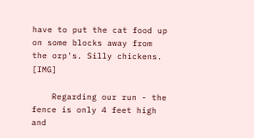have to put the cat food up on some blocks away from the orp's. Silly chickens. [IMG]

    Regarding our run - the fence is only 4 feet high and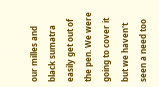our milles and black sumatra easily get out of the pen. We were going to cover it but we haven't seen a need too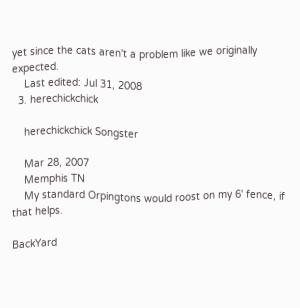yet since the cats aren't a problem like we originally expected.
    Last edited: Jul 31, 2008
  3. herechickchick

    herechickchick Songster

    Mar 28, 2007
    Memphis TN
    My standard Orpingtons would roost on my 6' fence, if that helps.

BackYard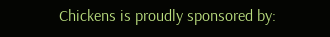Chickens is proudly sponsored by: